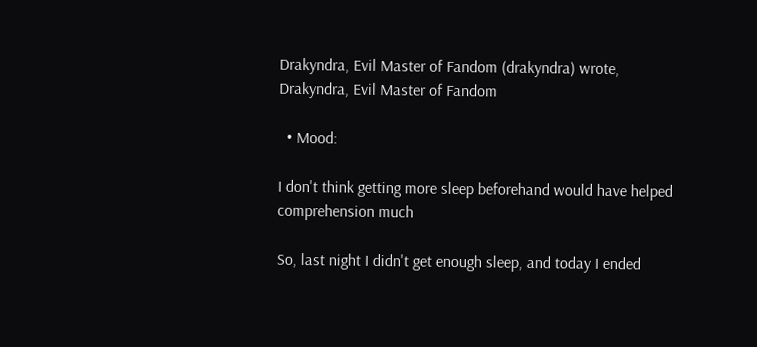Drakyndra, Evil Master of Fandom (drakyndra) wrote,
Drakyndra, Evil Master of Fandom

  • Mood:

I don't think getting more sleep beforehand would have helped comprehension much

So, last night I didn't get enough sleep, and today I ended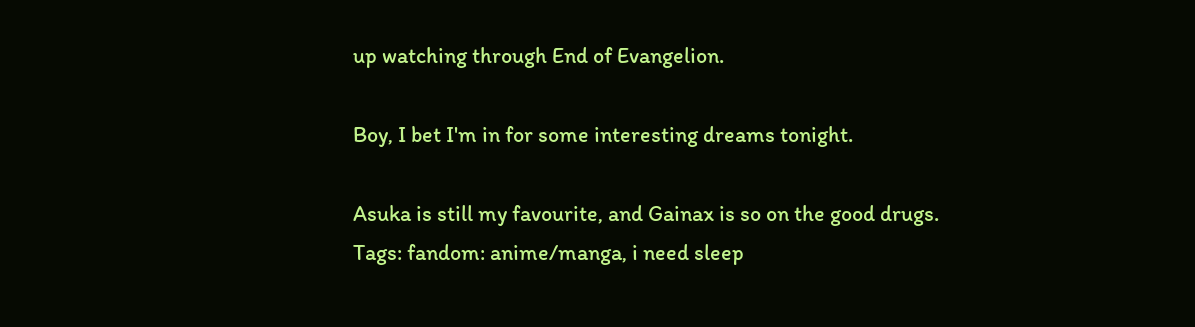up watching through End of Evangelion.

Boy, I bet I'm in for some interesting dreams tonight.

Asuka is still my favourite, and Gainax is so on the good drugs.
Tags: fandom: anime/manga, i need sleep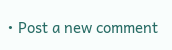• Post a new comment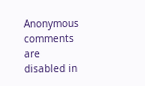Anonymous comments are disabled in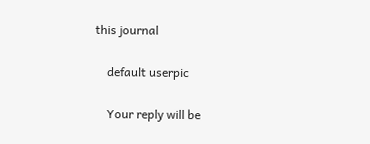this journal

    default userpic

    Your reply will be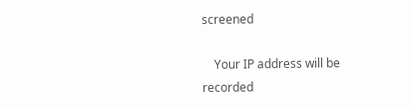screened

    Your IP address will be recorded